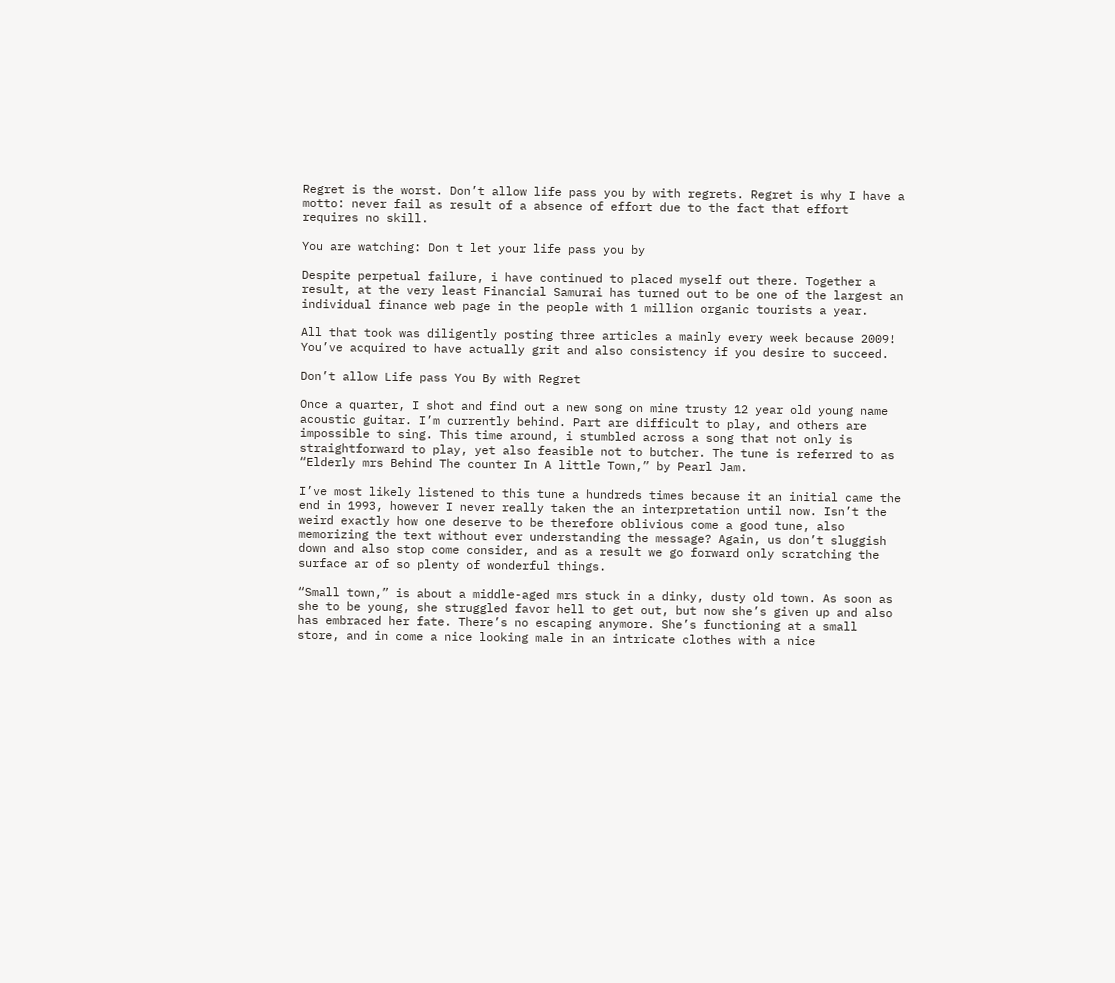Regret is the worst. Don’t allow life pass you by with regrets. Regret is why I have a motto: never fail as result of a absence of effort due to the fact that effort requires no skill.

You are watching: Don t let your life pass you by

Despite perpetual failure, i have continued to placed myself out there. Together a result, at the very least Financial Samurai has turned out to be one of the largest an individual finance web page in the people with 1 million organic tourists a year.

All that took was diligently posting three articles a mainly every week because 2009! You’ve acquired to have actually grit and also consistency if you desire to succeed.

Don’t allow Life pass You By with Regret

Once a quarter, I shot and find out a new song on mine trusty 12 year old young name acoustic guitar. I’m currently behind. Part are difficult to play, and others are impossible to sing. This time around, i stumbled across a song that not only is straightforward to play, yet also feasible not to butcher. The tune is referred to as “Elderly mrs Behind The counter In A little Town,” by Pearl Jam.

I’ve most likely listened to this tune a hundreds times because it an initial came the end in 1993, however I never really taken the an interpretation until now. Isn’t the weird exactly how one deserve to be therefore oblivious come a good tune, also memorizing the text without ever understanding the message? Again, us don’t sluggish down and also stop come consider, and as a result we go forward only scratching the surface ar of so plenty of wonderful things.

“Small town,” is about a middle-aged mrs stuck in a dinky, dusty old town. As soon as she to be young, she struggled favor hell to get out, but now she’s given up and also has embraced her fate. There’s no escaping anymore. She’s functioning at a small store, and in come a nice looking male in an intricate clothes with a nice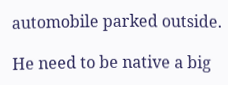automobile parked outside.

He need to be native a big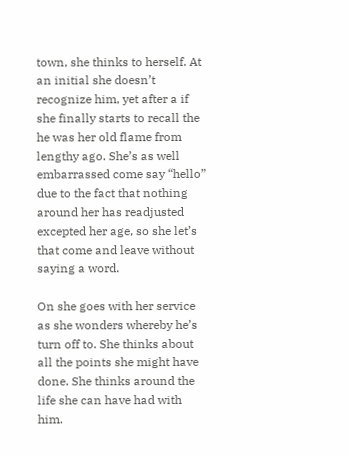town, she thinks to herself. At an initial she doesn’t recognize him, yet after a if she finally starts to recall the he was her old flame from lengthy ago. She’s as well embarrassed come say “hello” due to the fact that nothing around her has readjusted excepted her age, so she let’s that come and leave without saying a word.

On she goes with her service as she wonders whereby he’s turn off to. She thinks about all the points she might have done. She thinks around the life she can have had with him.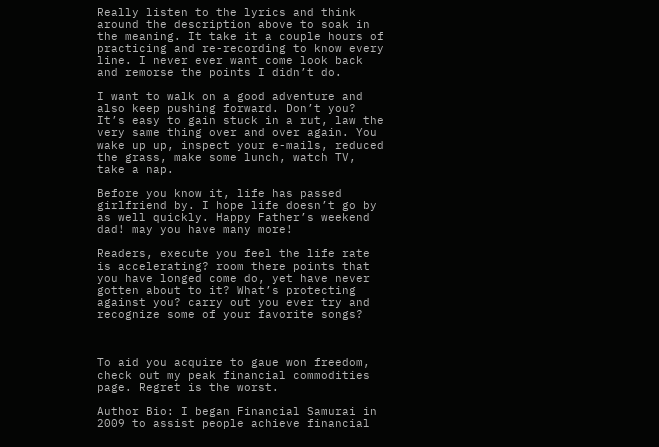Really listen to the lyrics and think around the description above to soak in the meaning. It take it a couple hours of practicing and re-recording to know every line. I never ever want come look back and remorse the points I didn’t do.

I want to walk on a good adventure and also keep pushing forward. Don’t you? It’s easy to gain stuck in a rut, law the very same thing over and over again. You wake up up, inspect your e-mails, reduced the grass, make some lunch, watch TV, take a nap.

Before you know it, life has passed girlfriend by. I hope life doesn’t go by as well quickly. Happy Father’s weekend dad! may you have many more!

Readers, execute you feel the life rate is accelerating? room there points that you have longed come do, yet have never gotten about to it? What’s protecting against you? carry out you ever try and recognize some of your favorite songs?



To aid you acquire to gaue won freedom, check out my peak financial commodities page. Regret is the worst.

Author Bio: I began Financial Samurai in 2009 to assist people achieve financial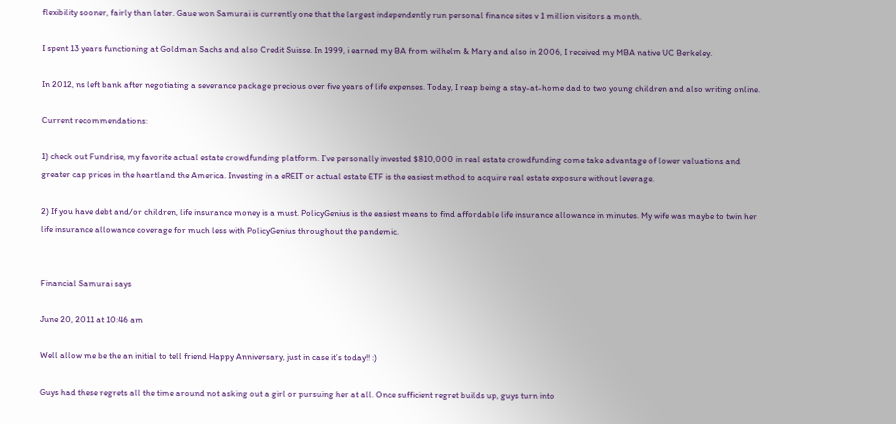flexibility sooner, fairly than later. Gaue won Samurai is currently one that the largest independently run personal finance sites v 1 million visitors a month.

I spent 13 years functioning at Goldman Sachs and also Credit Suisse. In 1999, i earned my BA from wilhelm & Mary and also in 2006, I received my MBA native UC Berkeley.

In 2012, ns left bank after negotiating a severance package precious over five years of life expenses. Today, I reap being a stay-at-home dad to two young children and also writing online.

Current recommendations:

1) check out Fundrise, my favorite actual estate crowdfunding platform. I’ve personally invested $810,000 in real estate crowdfunding come take advantage of lower valuations and greater cap prices in the heartland the America. Investing in a eREIT or actual estate ETF is the easiest method to acquire real estate exposure without leverage.

2) If you have debt and/or children, life insurance money is a must. PolicyGenius is the easiest means to find affordable life insurance allowance in minutes. My wife was maybe to twin her life insurance allowance coverage for much less with PolicyGenius throughout the pandemic.


Financial Samurai says

June 20, 2011 at 10:46 am

Well allow me be the an initial to tell friend Happy Anniversary, just in case it’s today!! :)

Guys had these regrets all the time around not asking out a girl or pursuing her at all. Once sufficient regret builds up, guys turn into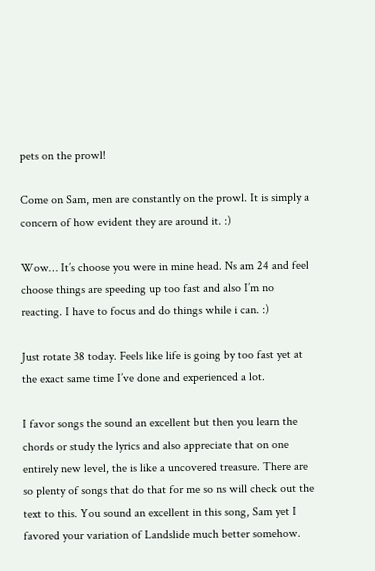pets on the prowl!

Come on Sam, men are constantly on the prowl. It is simply a concern of how evident they are around it. :)

Wow… It’s choose you were in mine head. Ns am 24 and feel choose things are speeding up too fast and also I’m no reacting. I have to focus and do things while i can. :)

Just rotate 38 today. Feels like life is going by too fast yet at the exact same time I’ve done and experienced a lot.

I favor songs the sound an excellent but then you learn the chords or study the lyrics and also appreciate that on one entirely new level, the is like a uncovered treasure. There are so plenty of songs that do that for me so ns will check out the text to this. You sound an excellent in this song, Sam yet I favored your variation of Landslide much better somehow.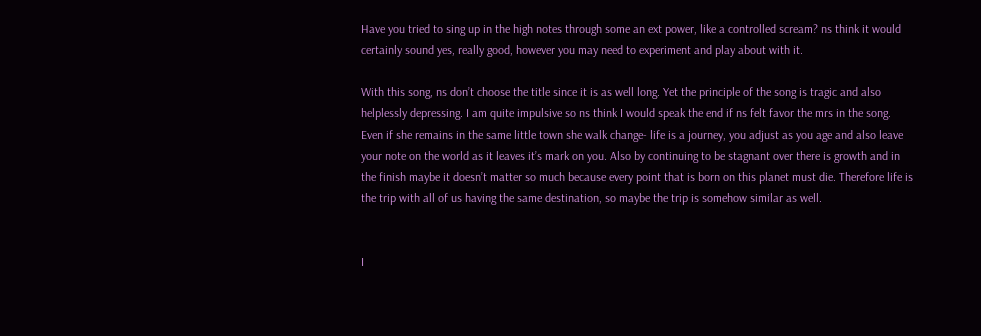Have you tried to sing up in the high notes through some an ext power, like a controlled scream? ns think it would certainly sound yes, really good, however you may need to experiment and play about with it.

With this song, ns don’t choose the title since it is as well long. Yet the principle of the song is tragic and also helplessly depressing. I am quite impulsive so ns think I would speak the end if ns felt favor the mrs in the song. Even if she remains in the same little town she walk change- life is a journey, you adjust as you age and also leave your note on the world as it leaves it’s mark on you. Also by continuing to be stagnant over there is growth and in the finish maybe it doesn’t matter so much because every point that is born on this planet must die. Therefore life is the trip with all of us having the same destination, so maybe the trip is somehow similar as well.


I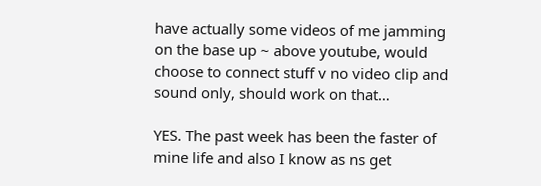have actually some videos of me jamming on the base up ~ above youtube, would choose to connect stuff v no video clip and sound only, should work on that…

YES. The past week has been the faster of mine life and also I know as ns get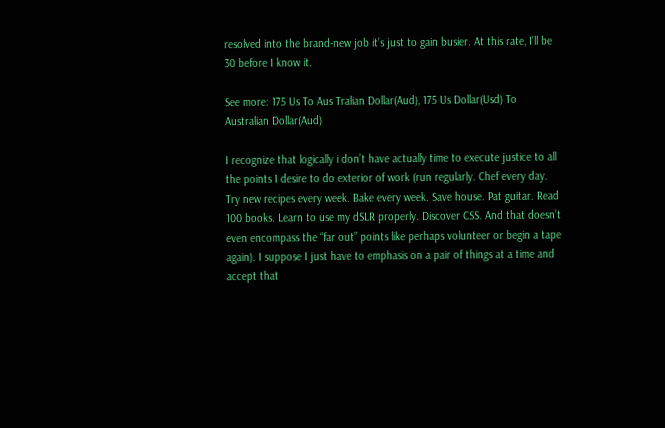resolved into the brand-new job it’s just to gain busier. At this rate, I’ll be 30 before I know it.

See more: 175 Us To Aus Tralian Dollar(Aud), 175 Us Dollar(Usd) To Australian Dollar(Aud)

I recognize that logically i don’t have actually time to execute justice to all the points I desire to do exterior of work (run regularly. Chef every day. Try new recipes every week. Bake every week. Save house. Pat guitar. Read 100 books. Learn to use my dSLR properly. Discover CSS. And that doesn’t even encompass the “far out” points like perhaps volunteer or begin a tape again). I suppose I just have to emphasis on a pair of things at a time and accept that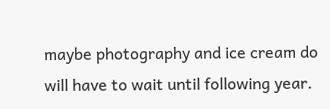maybe photography and ice cream do will have to wait until following year.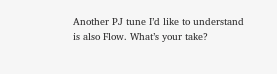Another PJ tune I’d like to understand is also Flow. What’s your take?